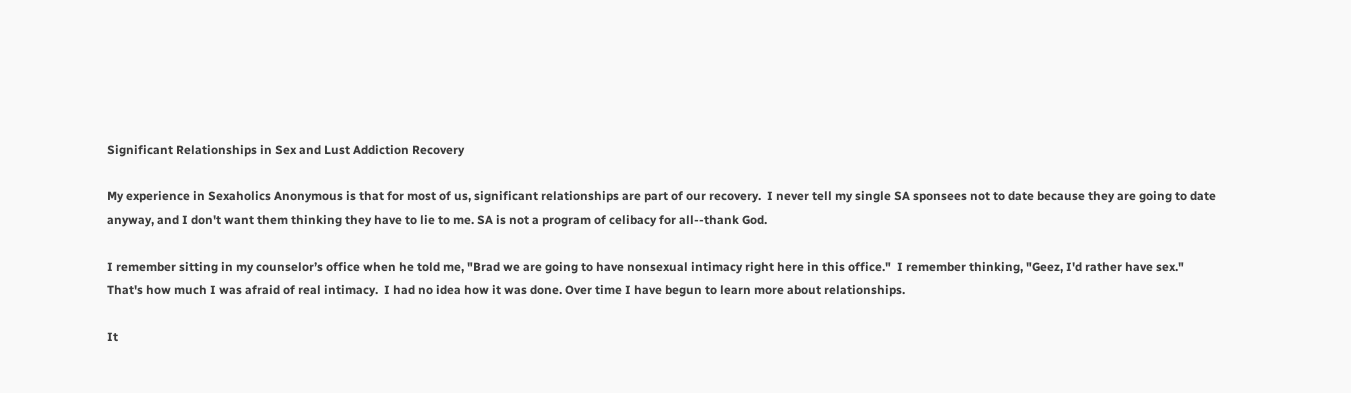Significant Relationships in Sex and Lust Addiction Recovery

My experience in Sexaholics Anonymous is that for most of us, significant relationships are part of our recovery.  I never tell my single SA sponsees not to date because they are going to date anyway, and I don't want them thinking they have to lie to me. SA is not a program of celibacy for all--thank God.

I remember sitting in my counselor’s office when he told me, "Brad we are going to have nonsexual intimacy right here in this office."  I remember thinking, "Geez, I'd rather have sex."  That's how much I was afraid of real intimacy.  I had no idea how it was done. Over time I have begun to learn more about relationships.

It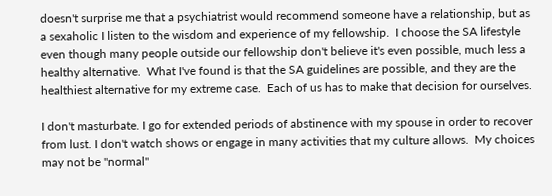doesn't surprise me that a psychiatrist would recommend someone have a relationship, but as a sexaholic I listen to the wisdom and experience of my fellowship.  I choose the SA lifestyle even though many people outside our fellowship don't believe it's even possible, much less a healthy alternative.  What I've found is that the SA guidelines are possible, and they are the healthiest alternative for my extreme case.  Each of us has to make that decision for ourselves.

I don't masturbate. I go for extended periods of abstinence with my spouse in order to recover from lust. I don't watch shows or engage in many activities that my culture allows.  My choices may not be "normal"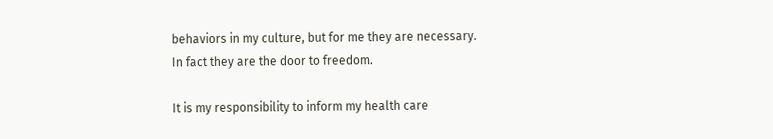behaviors in my culture, but for me they are necessary.  In fact they are the door to freedom.

It is my responsibility to inform my health care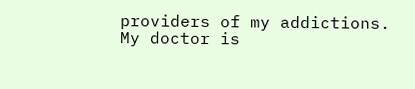providers of my addictions.  My doctor is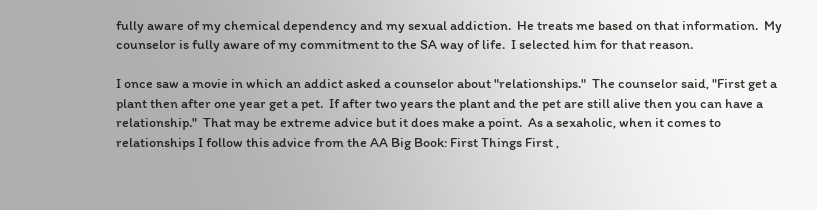fully aware of my chemical dependency and my sexual addiction.  He treats me based on that information.  My counselor is fully aware of my commitment to the SA way of life.  I selected him for that reason.

I once saw a movie in which an addict asked a counselor about "relationships."  The counselor said, "First get a plant then after one year get a pet.  If after two years the plant and the pet are still alive then you can have a relationship."  That may be extreme advice but it does make a point.  As a sexaholic, when it comes to relationships I follow this advice from the AA Big Book: First Things First ,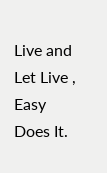Live and Let Live , Easy Does It.